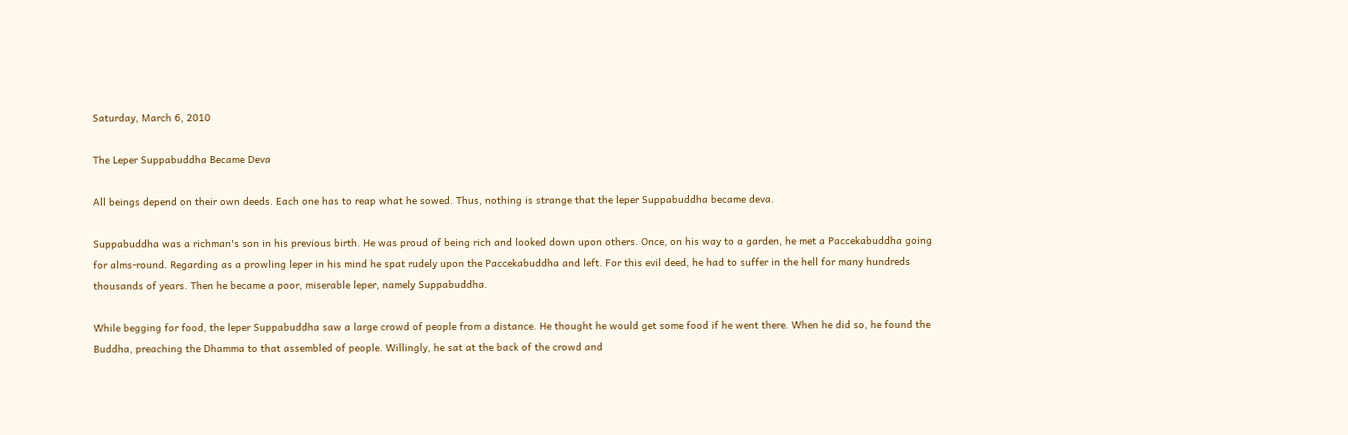Saturday, March 6, 2010

The Leper Suppabuddha Became Deva

All beings depend on their own deeds. Each one has to reap what he sowed. Thus, nothing is strange that the leper Suppabuddha became deva.

Suppabuddha was a richman's son in his previous birth. He was proud of being rich and looked down upon others. Once, on his way to a garden, he met a Paccekabuddha going for alms-round. Regarding as a prowling leper in his mind he spat rudely upon the Paccekabuddha and left. For this evil deed, he had to suffer in the hell for many hundreds thousands of years. Then he became a poor, miserable leper, namely Suppabuddha.

While begging for food, the leper Suppabuddha saw a large crowd of people from a distance. He thought he would get some food if he went there. When he did so, he found the Buddha, preaching the Dhamma to that assembled of people. Willingly, he sat at the back of the crowd and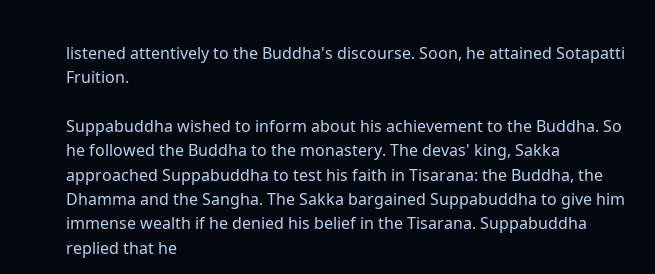listened attentively to the Buddha's discourse. Soon, he attained Sotapatti Fruition.

Suppabuddha wished to inform about his achievement to the Buddha. So he followed the Buddha to the monastery. The devas' king, Sakka approached Suppabuddha to test his faith in Tisarana: the Buddha, the Dhamma and the Sangha. The Sakka bargained Suppabuddha to give him immense wealth if he denied his belief in the Tisarana. Suppabuddha replied that he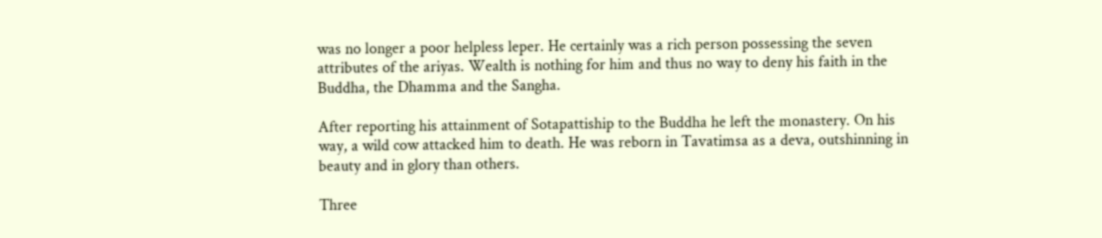was no longer a poor helpless leper. He certainly was a rich person possessing the seven attributes of the ariyas. Wealth is nothing for him and thus no way to deny his faith in the Buddha, the Dhamma and the Sangha.

After reporting his attainment of Sotapattiship to the Buddha he left the monastery. On his way, a wild cow attacked him to death. He was reborn in Tavatimsa as a deva, outshinning in beauty and in glory than others.

Three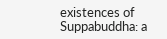existences of Suppabuddha: a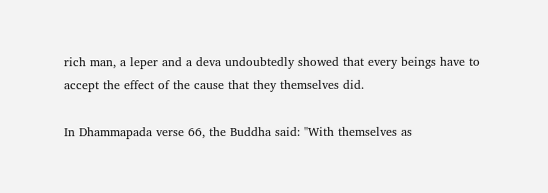rich man, a leper and a deva undoubtedly showed that every beings have to accept the effect of the cause that they themselves did.

In Dhammapada verse 66, the Buddha said: ''With themselves as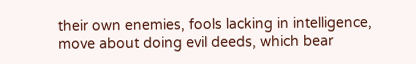their own enemies, fools lacking in intelligence, move about doing evil deeds, which bear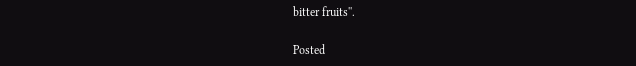bitter fruits''.

Posted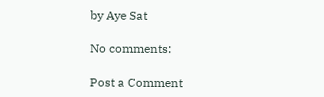by Aye Sat

No comments:

Post a Comment